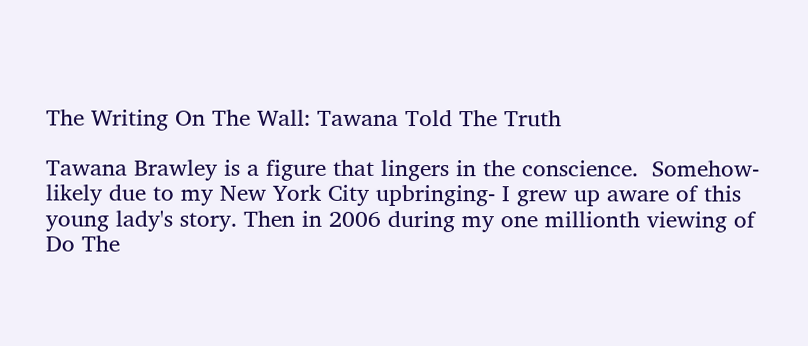The Writing On The Wall: Tawana Told The Truth

Tawana Brawley is a figure that lingers in the conscience.  Somehow- likely due to my New York City upbringing- I grew up aware of this young lady's story. Then in 2006 during my one millionth viewing of Do The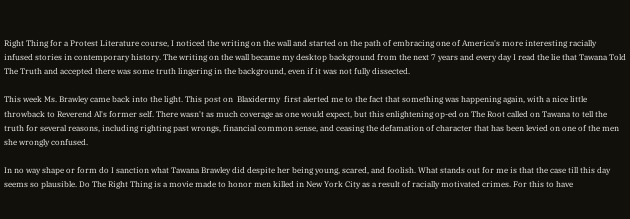Right Thing for a Protest Literature course, I noticed the writing on the wall and started on the path of embracing one of America's more interesting racially infused stories in contemporary history. The writing on the wall became my desktop background from the next 7 years and every day I read the lie that Tawana Told The Truth and accepted there was some truth lingering in the background, even if it was not fully dissected.

This week Ms. Brawley came back into the light. This post on  Blaxidermy  first alerted me to the fact that something was happening again, with a nice little throwback to Reverend Al's former self. There wasn't as much coverage as one would expect, but this enlightening op-ed on The Root called on Tawana to tell the truth for several reasons, including righting past wrongs, financial common sense, and ceasing the defamation of character that has been levied on one of the men she wrongly confused.

In no way shape or form do I sanction what Tawana Brawley did despite her being young, scared, and foolish. What stands out for me is that the case till this day seems so plausible. Do The Right Thing is a movie made to honor men killed in New York City as a result of racially motivated crimes. For this to have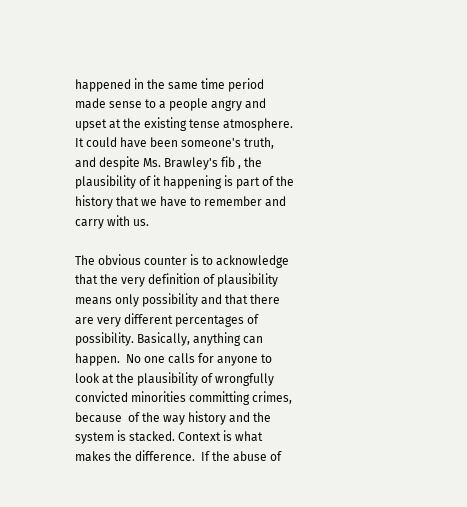happened in the same time period made sense to a people angry and  upset at the existing tense atmosphere.  It could have been someone's truth, and despite Ms. Brawley's fib , the plausibility of it happening is part of the history that we have to remember and carry with us.

The obvious counter is to acknowledge that the very definition of plausibility means only possibility and that there are very different percentages of possibility. Basically, anything can happen.  No one calls for anyone to look at the plausibility of wrongfully convicted minorities committing crimes, because  of the way history and the system is stacked. Context is what makes the difference.  If the abuse of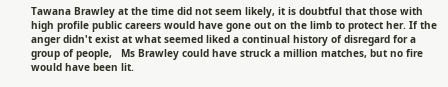Tawana Brawley at the time did not seem likely, it is doubtful that those with high profile public careers would have gone out on the limb to protect her. If the anger didn't exist at what seemed liked a continual history of disregard for a group of people,   Ms Brawley could have struck a million matches, but no fire would have been lit.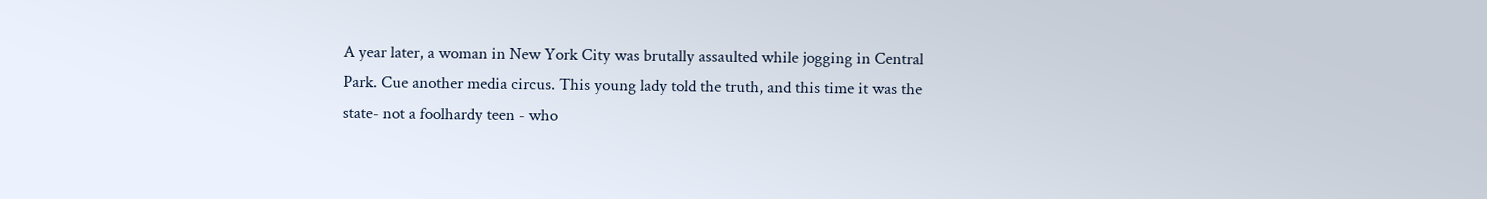A year later, a woman in New York City was brutally assaulted while jogging in Central Park. Cue another media circus. This young lady told the truth, and this time it was the state- not a foolhardy teen - who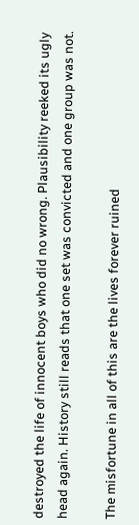destroyed the life of innocent boys who did no wrong. Plausibility reeked its ugly head again. History still reads that one set was convicted and one group was not.

The misfortune in all of this are the lives forever ruined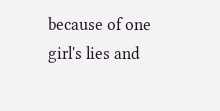because of one girl's lies and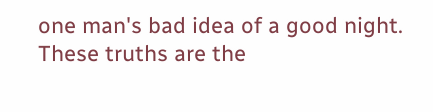one man's bad idea of a good night.  These truths are the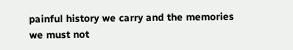painful history we carry and the memories we must not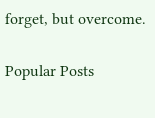forget, but overcome.


Popular Posts